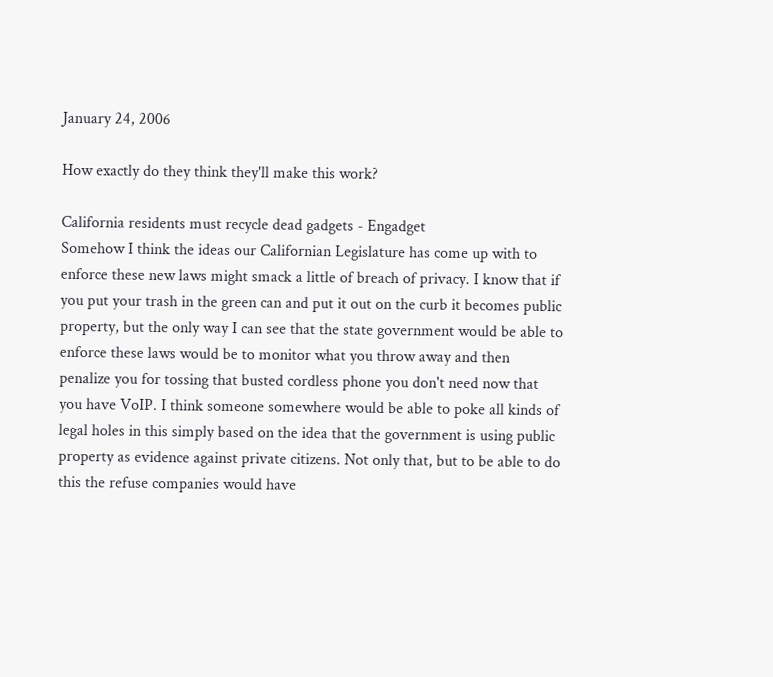January 24, 2006

How exactly do they think they'll make this work?

California residents must recycle dead gadgets - Engadget
Somehow I think the ideas our Californian Legislature has come up with to enforce these new laws might smack a little of breach of privacy. I know that if you put your trash in the green can and put it out on the curb it becomes public property, but the only way I can see that the state government would be able to enforce these laws would be to monitor what you throw away and then penalize you for tossing that busted cordless phone you don't need now that you have VoIP. I think someone somewhere would be able to poke all kinds of legal holes in this simply based on the idea that the government is using public property as evidence against private citizens. Not only that, but to be able to do this the refuse companies would have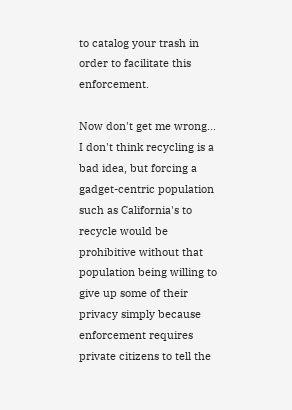to catalog your trash in order to facilitate this enforcement.

Now don't get me wrong... I don't think recycling is a bad idea, but forcing a gadget-centric population such as California's to recycle would be prohibitive without that population being willing to give up some of their privacy simply because enforcement requires private citizens to tell the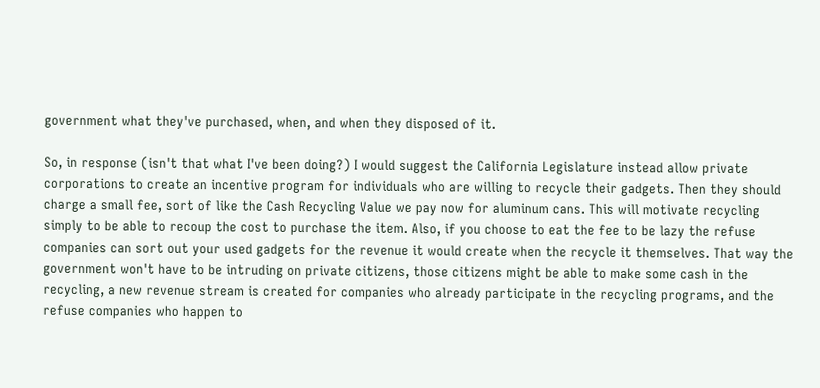government what they've purchased, when, and when they disposed of it.

So, in response (isn't that what I've been doing?) I would suggest the California Legislature instead allow private corporations to create an incentive program for individuals who are willing to recycle their gadgets. Then they should charge a small fee, sort of like the Cash Recycling Value we pay now for aluminum cans. This will motivate recycling simply to be able to recoup the cost to purchase the item. Also, if you choose to eat the fee to be lazy the refuse companies can sort out your used gadgets for the revenue it would create when the recycle it themselves. That way the government won't have to be intruding on private citizens, those citizens might be able to make some cash in the recycling, a new revenue stream is created for companies who already participate in the recycling programs, and the refuse companies who happen to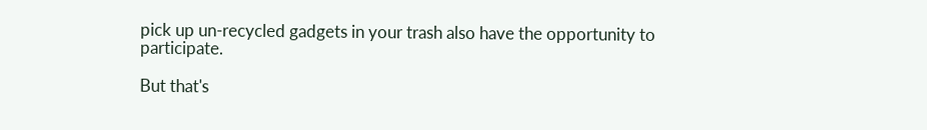pick up un-recycled gadgets in your trash also have the opportunity to participate.

But that's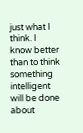just what I think. I know better than to think something intelligent will be done about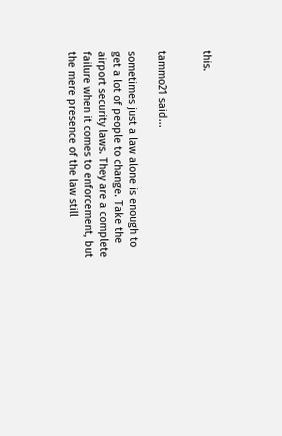this.


tammo21 said...

sometimes just a law alone is enough to get a lot of people to change. Take the airport security laws. They are a complete failure when it comes to enforcement, but the mere presence of the law still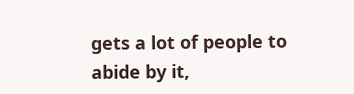gets a lot of people to abide by it,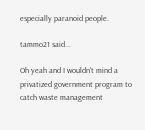especially paranoid people.

tammo21 said...

Oh yeah and I wouldn't mind a privatized government program to catch waste management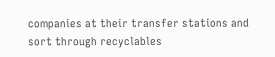companies at their transfer stations and sort through recyclables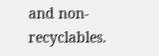and non-recyclables.